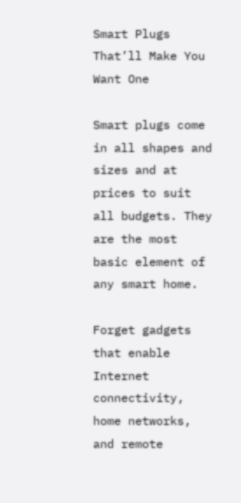Smart Plugs That’ll Make You Want One

Smart plugs come in all shapes and sizes and at prices to suit all budgets. They are the most basic element of any smart home.

Forget gadgets that enable Internet connectivity, home networks, and remote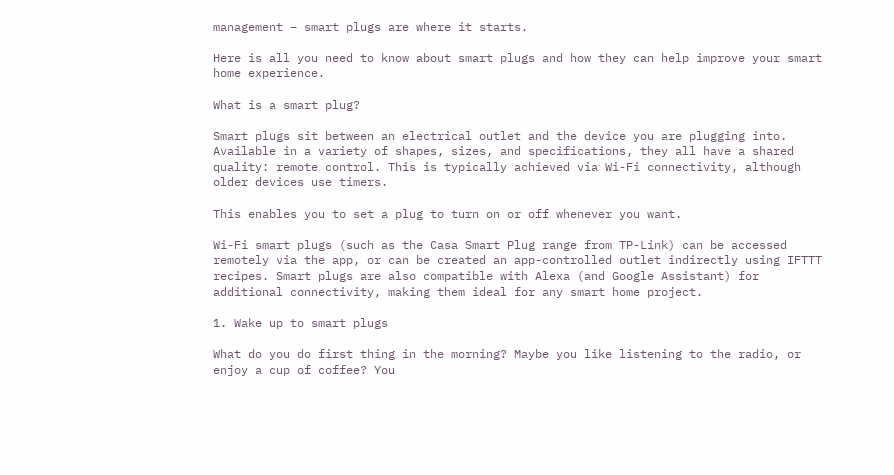management – smart plugs are where it starts.

Here is all you need to know about smart plugs and how they can help improve your smart home experience.

What is a smart plug?

Smart plugs sit between an electrical outlet and the device you are plugging into. Available in a variety of shapes, sizes, and specifications, they all have a shared quality: remote control. This is typically achieved via Wi-Fi connectivity, although older devices use timers.

This enables you to set a plug to turn on or off whenever you want.

Wi-Fi smart plugs (such as the Casa Smart Plug range from TP-Link) can be accessed remotely via the app, or can be created an app-controlled outlet indirectly using IFTTT recipes. Smart plugs are also compatible with Alexa (and Google Assistant) for additional connectivity, making them ideal for any smart home project.

1. Wake up to smart plugs

What do you do first thing in the morning? Maybe you like listening to the radio, or enjoy a cup of coffee? You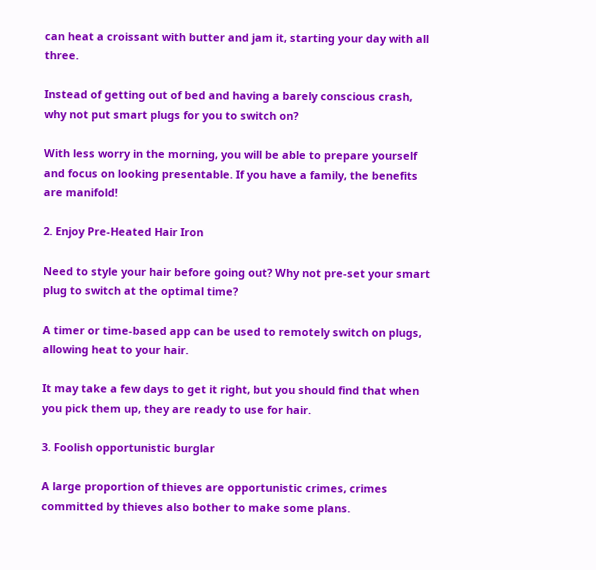can heat a croissant with butter and jam it, starting your day with all three.

Instead of getting out of bed and having a barely conscious crash, why not put smart plugs for you to switch on?

With less worry in the morning, you will be able to prepare yourself and focus on looking presentable. If you have a family, the benefits are manifold!

2. Enjoy Pre-Heated Hair Iron

Need to style your hair before going out? Why not pre-set your smart plug to switch at the optimal time?

A timer or time-based app can be used to remotely switch on plugs, allowing heat to your hair.

It may take a few days to get it right, but you should find that when you pick them up, they are ready to use for hair.

3. Foolish opportunistic burglar

A large proportion of thieves are opportunistic crimes, crimes committed by thieves also bother to make some plans.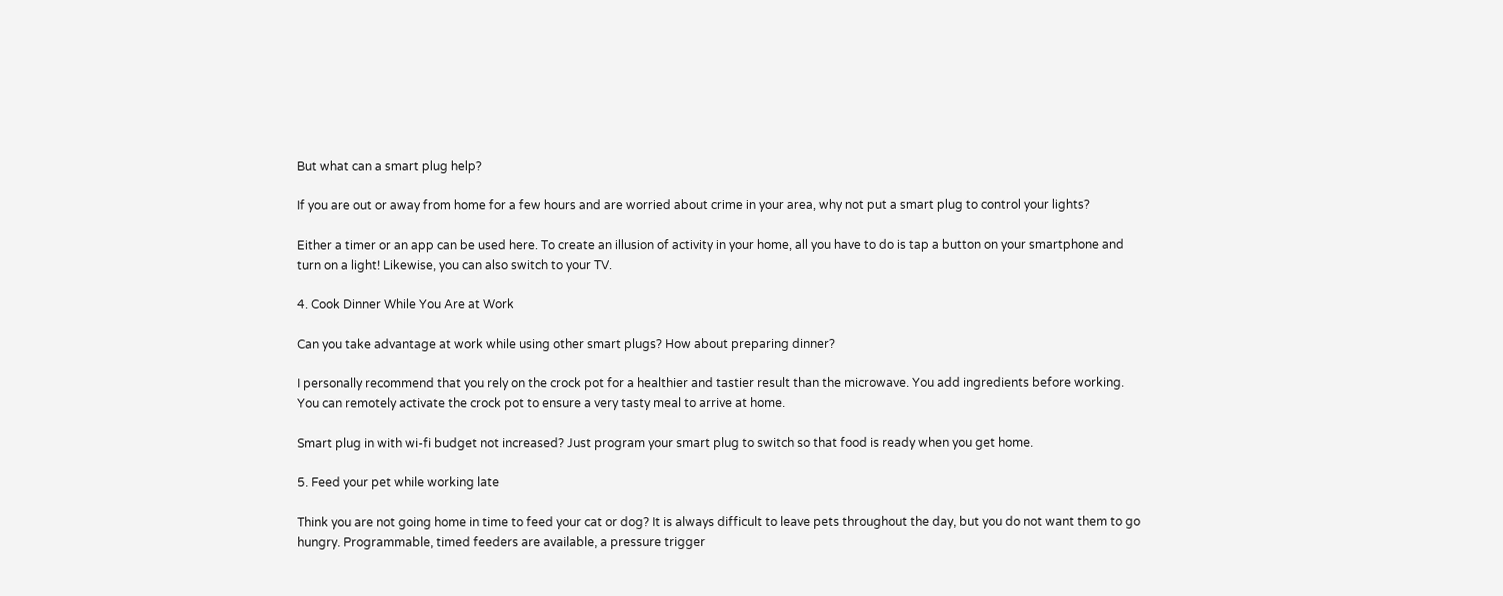But what can a smart plug help?

If you are out or away from home for a few hours and are worried about crime in your area, why not put a smart plug to control your lights?

Either a timer or an app can be used here. To create an illusion of activity in your home, all you have to do is tap a button on your smartphone and turn on a light! Likewise, you can also switch to your TV.

4. Cook Dinner While You Are at Work

Can you take advantage at work while using other smart plugs? How about preparing dinner?

I personally recommend that you rely on the crock pot for a healthier and tastier result than the microwave. You add ingredients before working. You can remotely activate the crock pot to ensure a very tasty meal to arrive at home.

Smart plug in with wi-fi budget not increased? Just program your smart plug to switch so that food is ready when you get home.

5. Feed your pet while working late

Think you are not going home in time to feed your cat or dog? It is always difficult to leave pets throughout the day, but you do not want them to go hungry. Programmable, timed feeders are available, a pressure trigger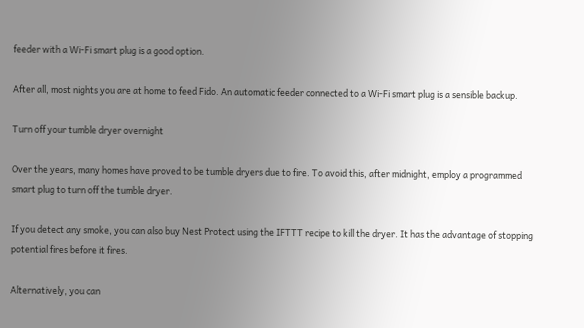feeder with a Wi-Fi smart plug is a good option.

After all, most nights you are at home to feed Fido. An automatic feeder connected to a Wi-Fi smart plug is a sensible backup.

Turn off your tumble dryer overnight

Over the years, many homes have proved to be tumble dryers due to fire. To avoid this, after midnight, employ a programmed smart plug to turn off the tumble dryer.

If you detect any smoke, you can also buy Nest Protect using the IFTTT recipe to kill the dryer. It has the advantage of stopping potential fires before it fires.

Alternatively, you can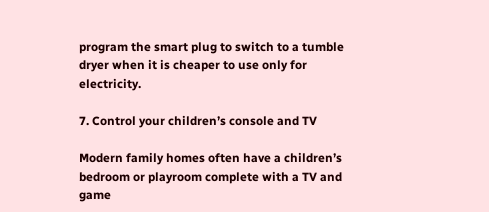program the smart plug to switch to a tumble dryer when it is cheaper to use only for electricity.

7. Control your children’s console and TV

Modern family homes often have a children’s bedroom or playroom complete with a TV and game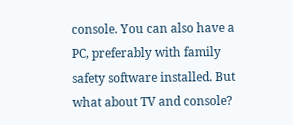console. You can also have a PC, preferably with family safety software installed. But what about TV and console?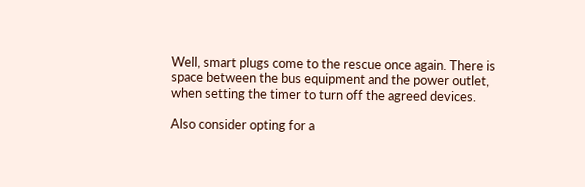Well, smart plugs come to the rescue once again. There is space between the bus equipment and the power outlet, when setting the timer to turn off the agreed devices.

Also consider opting for a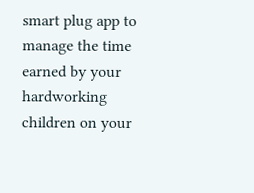smart plug app to manage the time earned by your hardworking children on your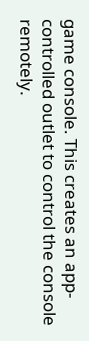game console. This creates an app-controlled outlet to control the console remotely.